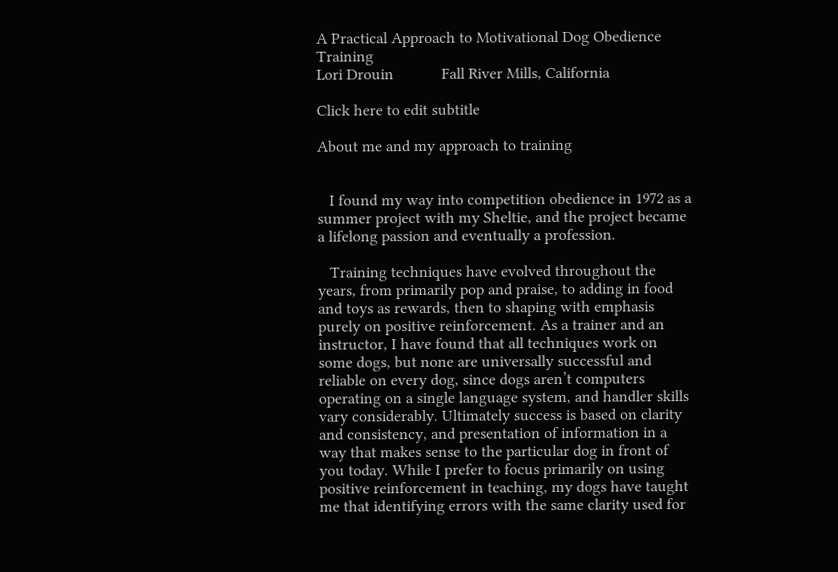A Practical Approach to Motivational Dog Obedience Training
Lori Drouin            Fall River Mills, California

Click here to edit subtitle

About me and my approach to training


   I found my way into competition obedience in 1972 as a summer project with my Sheltie, and the project became a lifelong passion and eventually a profession.

   Training techniques have evolved throughout the years, from primarily pop and praise, to adding in food and toys as rewards, then to shaping with emphasis purely on positive reinforcement. As a trainer and an instructor, I have found that all techniques work on some dogs, but none are universally successful and reliable on every dog, since dogs aren’t computers operating on a single language system, and handler skills vary considerably. Ultimately success is based on clarity and consistency, and presentation of information in a way that makes sense to the particular dog in front of you today. While I prefer to focus primarily on using positive reinforcement in teaching, my dogs have taught me that identifying errors with the same clarity used for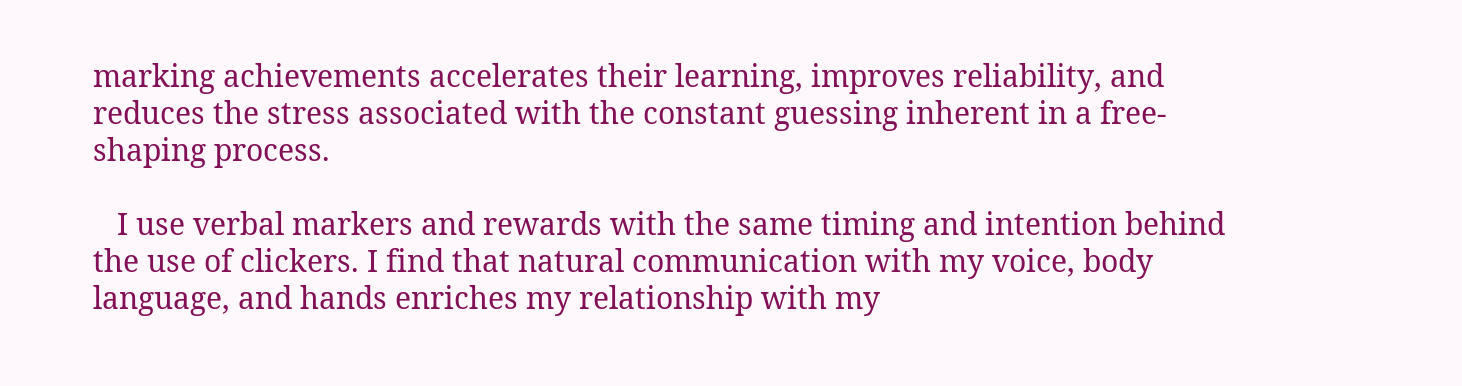marking achievements accelerates their learning, improves reliability, and reduces the stress associated with the constant guessing inherent in a free-shaping process.

   I use verbal markers and rewards with the same timing and intention behind the use of clickers. I find that natural communication with my voice, body language, and hands enriches my relationship with my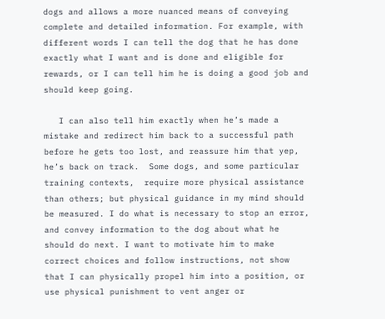dogs and allows a more nuanced means of conveying complete and detailed information. For example, with different words I can tell the dog that he has done exactly what I want and is done and eligible for rewards, or I can tell him he is doing a good job and should keep going.

   I can also tell him exactly when he’s made a mistake and redirect him back to a successful path before he gets too lost, and reassure him that yep, he’s back on track.  Some dogs, and some particular training contexts,  require more physical assistance than others; but physical guidance in my mind should be measured. I do what is necessary to stop an error, and convey information to the dog about what he should do next. I want to motivate him to make correct choices and follow instructions, not show that I can physically propel him into a position, or use physical punishment to vent anger or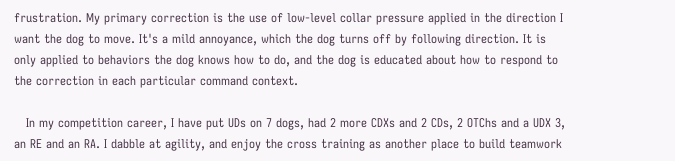frustration. My primary correction is the use of low-level collar pressure applied in the direction I want the dog to move. It's a mild annoyance, which the dog turns off by following direction. It is only applied to behaviors the dog knows how to do, and the dog is educated about how to respond to the correction in each particular command context.

   In my competition career, I have put UDs on 7 dogs, had 2 more CDXs and 2 CDs, 2 OTChs and a UDX 3, an RE and an RA. I dabble at agility, and enjoy the cross training as another place to build teamwork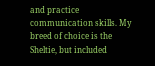and practice communication skills. My breed of choice is the Sheltie, but included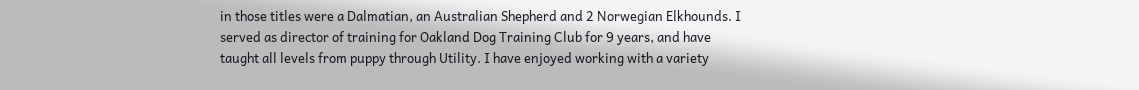in those titles were a Dalmatian, an Australian Shepherd and 2 Norwegian Elkhounds. I served as director of training for Oakland Dog Training Club for 9 years, and have taught all levels from puppy through Utility. I have enjoyed working with a variety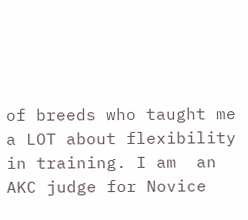of breeds who taught me a LOT about flexibility in training. I am  an AKC judge for Novice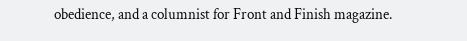obedience, and a columnist for Front and Finish magazine.